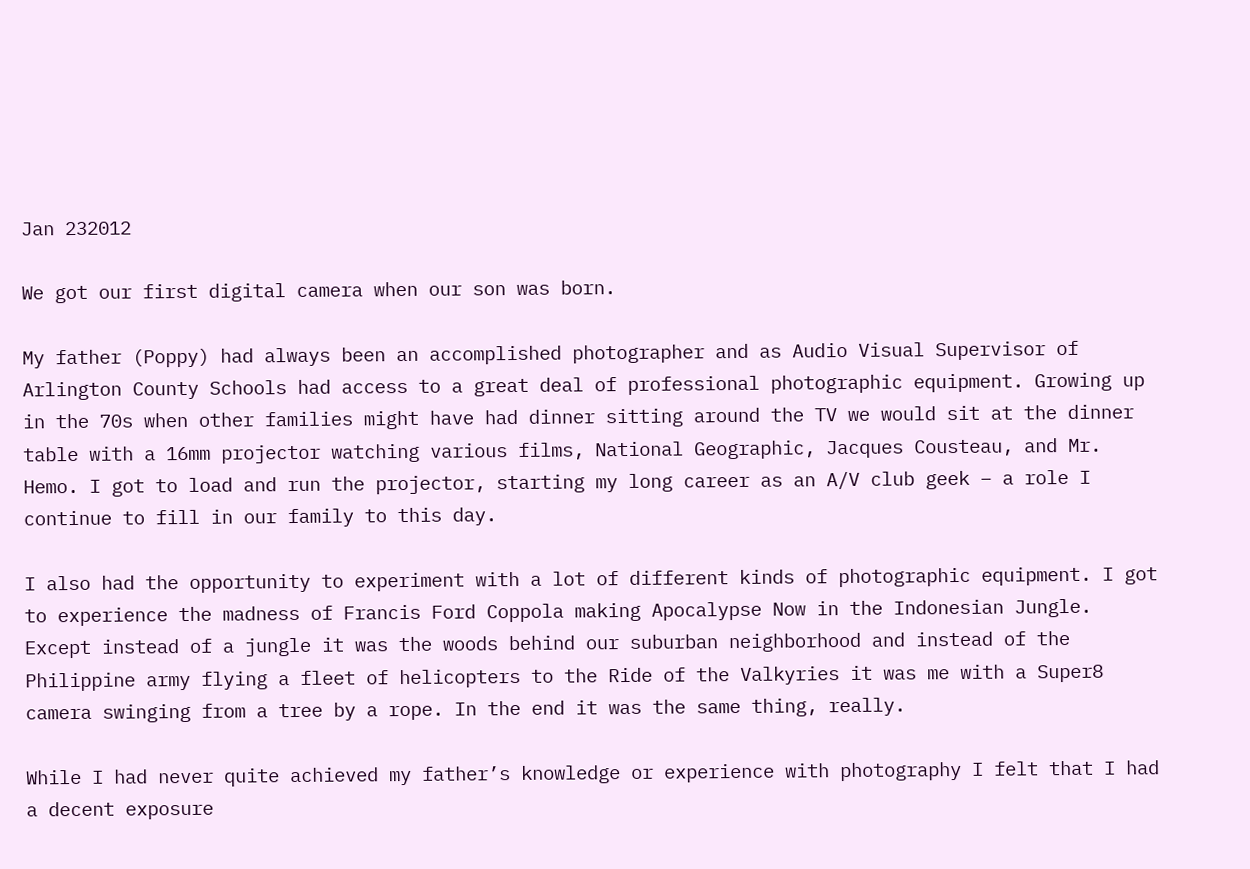Jan 232012

We got our first digital camera when our son was born.

My father (Poppy) had always been an accomplished photographer and as Audio Visual Supervisor of Arlington County Schools had access to a great deal of professional photographic equipment. Growing up in the 70s when other families might have had dinner sitting around the TV we would sit at the dinner table with a 16mm projector watching various films, National Geographic, Jacques Cousteau, and Mr. Hemo. I got to load and run the projector, starting my long career as an A/V club geek – a role I continue to fill in our family to this day.

I also had the opportunity to experiment with a lot of different kinds of photographic equipment. I got to experience the madness of Francis Ford Coppola making Apocalypse Now in the Indonesian Jungle. Except instead of a jungle it was the woods behind our suburban neighborhood and instead of the Philippine army flying a fleet of helicopters to the Ride of the Valkyries it was me with a Super8 camera swinging from a tree by a rope. In the end it was the same thing, really.

While I had never quite achieved my father’s knowledge or experience with photography I felt that I had a decent exposure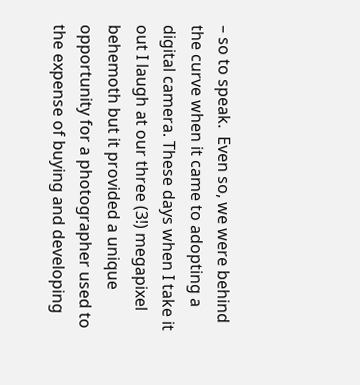– so to speak.  Even so, we were behind the curve when it came to adopting a digital camera. These days when I take it out I laugh at our three (3!) megapixel behemoth but it provided a unique opportunity for a photographer used to the expense of buying and developing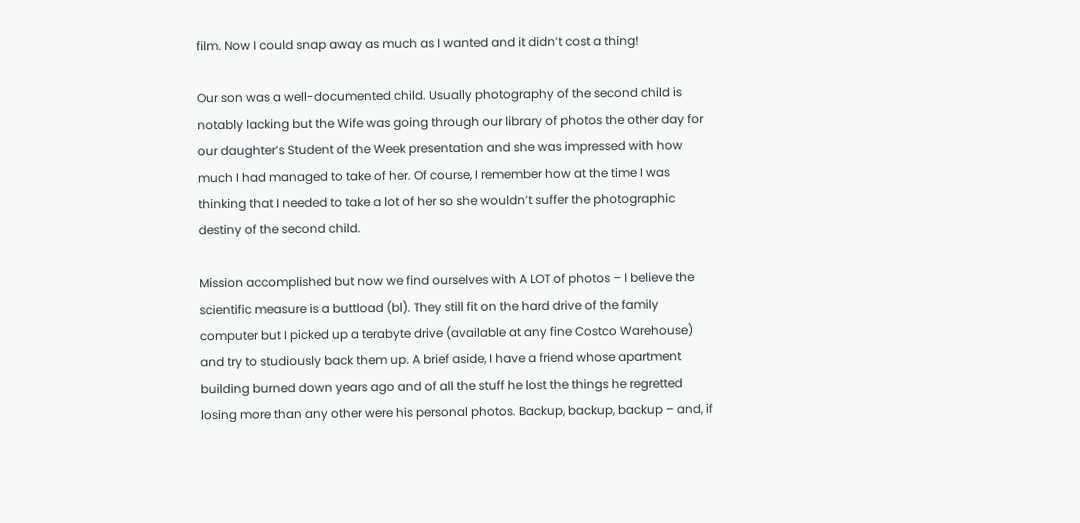film. Now I could snap away as much as I wanted and it didn’t cost a thing!

Our son was a well-documented child. Usually photography of the second child is notably lacking but the Wife was going through our library of photos the other day for our daughter’s Student of the Week presentation and she was impressed with how much I had managed to take of her. Of course, I remember how at the time I was thinking that I needed to take a lot of her so she wouldn’t suffer the photographic destiny of the second child.

Mission accomplished but now we find ourselves with A LOT of photos – I believe the scientific measure is a buttload (bl). They still fit on the hard drive of the family computer but I picked up a terabyte drive (available at any fine Costco Warehouse) and try to studiously back them up. A brief aside, I have a friend whose apartment building burned down years ago and of all the stuff he lost the things he regretted losing more than any other were his personal photos. Backup, backup, backup – and, if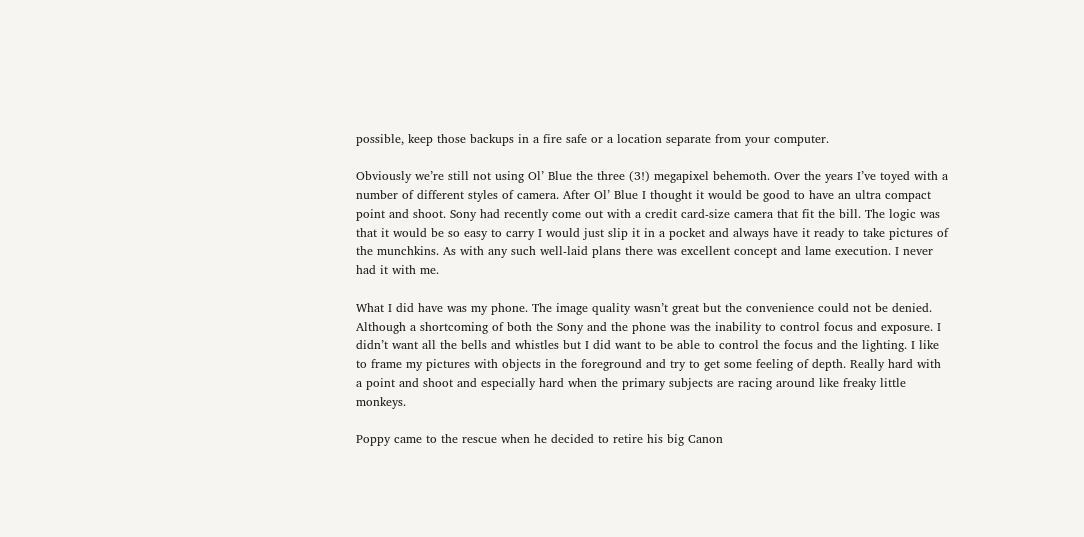possible, keep those backups in a fire safe or a location separate from your computer.

Obviously we’re still not using Ol’ Blue the three (3!) megapixel behemoth. Over the years I’ve toyed with a number of different styles of camera. After Ol’ Blue I thought it would be good to have an ultra compact point and shoot. Sony had recently come out with a credit card-size camera that fit the bill. The logic was that it would be so easy to carry I would just slip it in a pocket and always have it ready to take pictures of the munchkins. As with any such well-laid plans there was excellent concept and lame execution. I never had it with me.

What I did have was my phone. The image quality wasn’t great but the convenience could not be denied. Although a shortcoming of both the Sony and the phone was the inability to control focus and exposure. I didn’t want all the bells and whistles but I did want to be able to control the focus and the lighting. I like to frame my pictures with objects in the foreground and try to get some feeling of depth. Really hard with a point and shoot and especially hard when the primary subjects are racing around like freaky little monkeys.

Poppy came to the rescue when he decided to retire his big Canon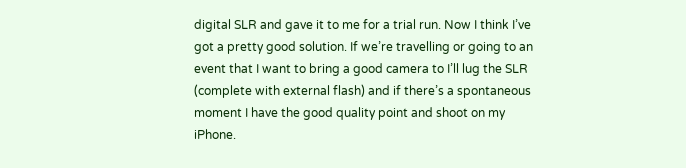digital SLR and gave it to me for a trial run. Now I think I’ve got a pretty good solution. If we’re travelling or going to an event that I want to bring a good camera to I’ll lug the SLR (complete with external flash) and if there’s a spontaneous moment I have the good quality point and shoot on my iPhone.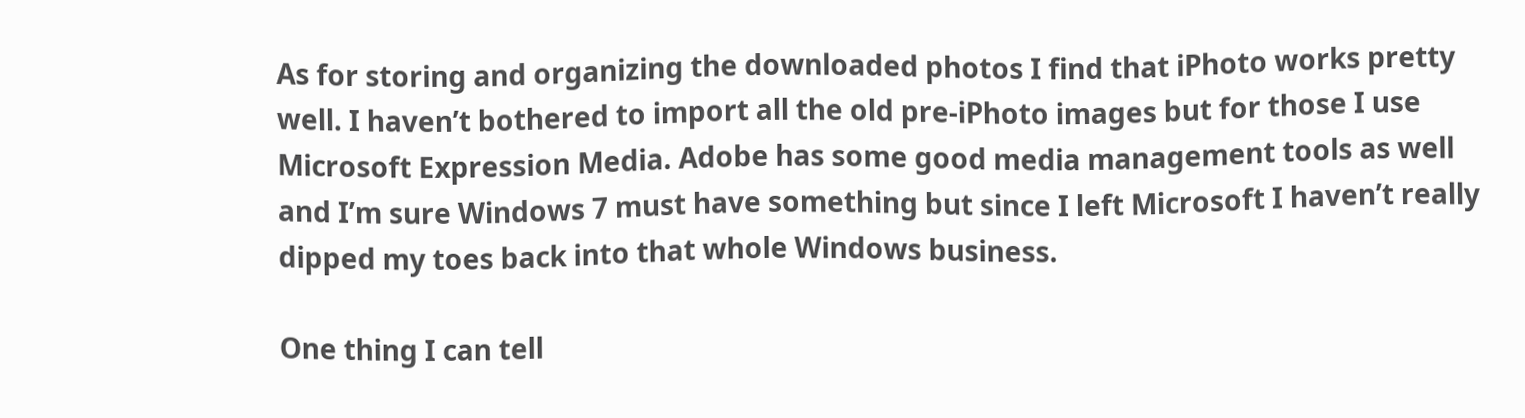As for storing and organizing the downloaded photos I find that iPhoto works pretty well. I haven’t bothered to import all the old pre-iPhoto images but for those I use Microsoft Expression Media. Adobe has some good media management tools as well and I’m sure Windows 7 must have something but since I left Microsoft I haven’t really dipped my toes back into that whole Windows business.

One thing I can tell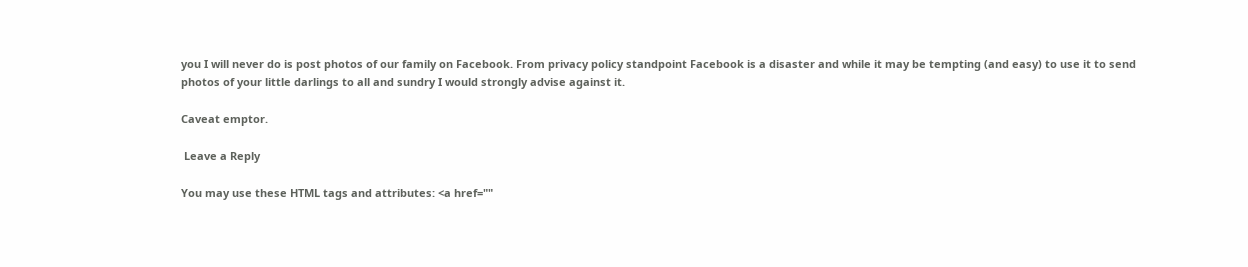you I will never do is post photos of our family on Facebook. From privacy policy standpoint Facebook is a disaster and while it may be tempting (and easy) to use it to send photos of your little darlings to all and sundry I would strongly advise against it.

Caveat emptor.

 Leave a Reply

You may use these HTML tags and attributes: <a href=""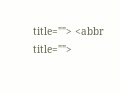title=""> <abbr title="">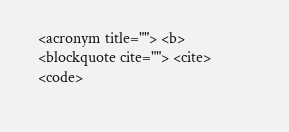<acronym title=""> <b> <blockquote cite=""> <cite> <code>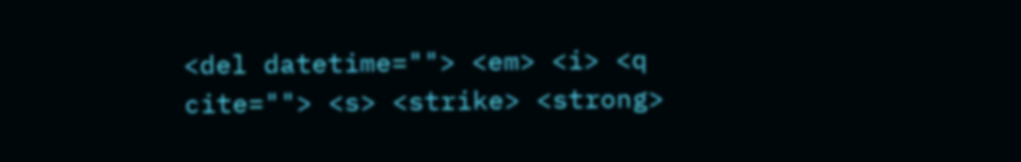<del datetime=""> <em> <i> <q cite=""> <s> <strike> <strong>